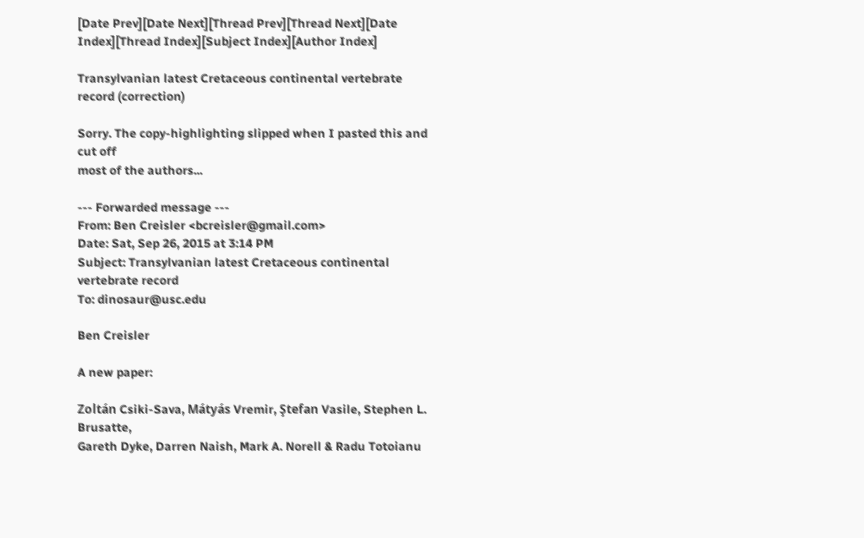[Date Prev][Date Next][Thread Prev][Thread Next][Date Index][Thread Index][Subject Index][Author Index]

Transylvanian latest Cretaceous continental vertebrate record (correction)

Sorry. The copy-highlighting slipped when I pasted this and cut off
most of the authors...

--- Forwarded message ---
From: Ben Creisler <bcreisler@gmail.com>
Date: Sat, Sep 26, 2015 at 3:14 PM
Subject: Transylvanian latest Cretaceous continental vertebrate record
To: dinosaur@usc.edu

Ben Creisler

A new paper:

Zoltán Csiki-Sava, Mátyás Vremir, Ştefan Vasile, Stephen L. Brusatte,
Gareth Dyke, Darren Naish, Mark A. Norell & Radu Totoianu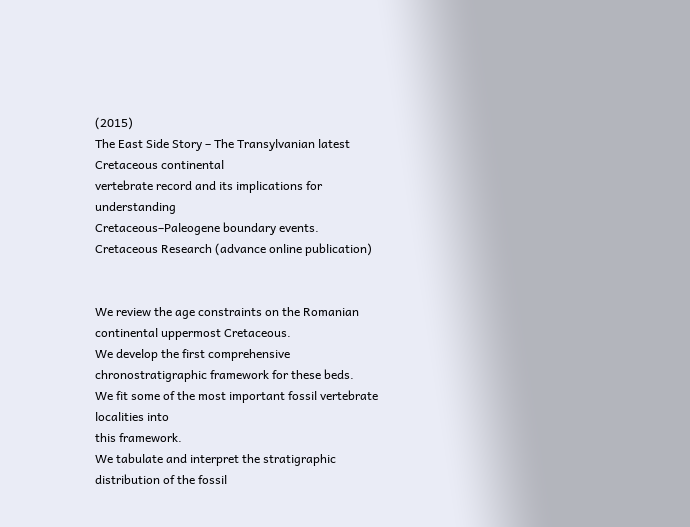(2015)
The East Side Story – The Transylvanian latest Cretaceous continental
vertebrate record and its implications for understanding
Cretaceous–Paleogene boundary events.
Cretaceous Research (advance online publication)


We review the age constraints on the Romanian continental uppermost Cretaceous.
We develop the first comprehensive chronostratigraphic framework for these beds.
We fit some of the most important fossil vertebrate localities into
this framework.
We tabulate and interpret the stratigraphic distribution of the fossil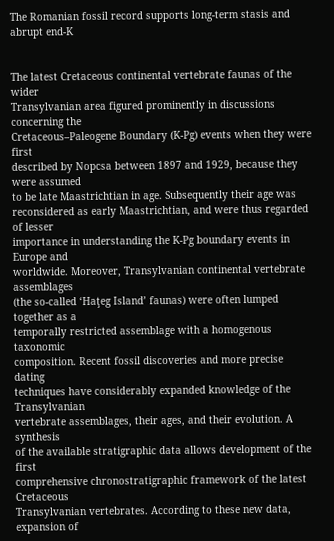The Romanian fossil record supports long-term stasis and abrupt end-K


The latest Cretaceous continental vertebrate faunas of the wider
Transylvanian area figured prominently in discussions concerning the
Cretaceous–Paleogene Boundary (K-Pg) events when they were first
described by Nopcsa between 1897 and 1929, because they were assumed
to be late Maastrichtian in age. Subsequently their age was
reconsidered as early Maastrichtian, and were thus regarded of lesser
importance in understanding the K-Pg boundary events in Europe and
worldwide. Moreover, Transylvanian continental vertebrate assemblages
(the so-called ‘Haţeg Island’ faunas) were often lumped together as a
temporally restricted assemblage with a homogenous taxonomic
composition. Recent fossil discoveries and more precise dating
techniques have considerably expanded knowledge of the Transylvanian
vertebrate assemblages, their ages, and their evolution. A synthesis
of the available stratigraphic data allows development of the first
comprehensive chronostratigraphic framework of the latest Cretaceous
Transylvanian vertebrates. According to these new data, expansion of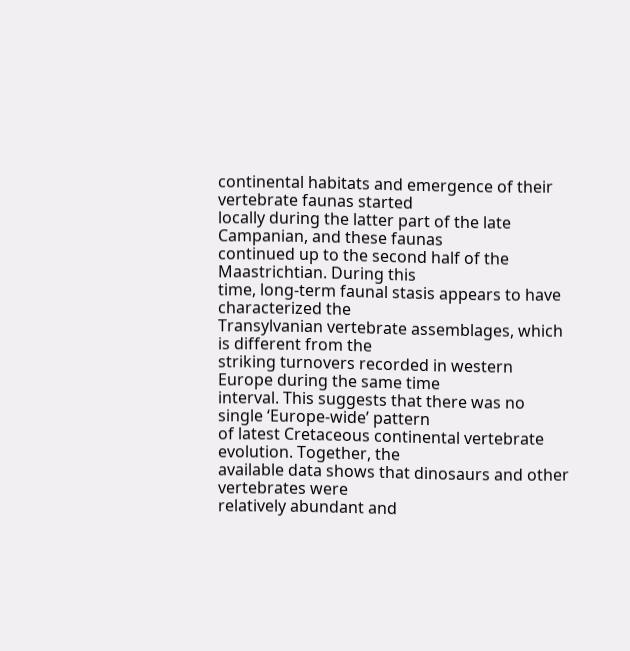continental habitats and emergence of their vertebrate faunas started
locally during the latter part of the late Campanian, and these faunas
continued up to the second half of the Maastrichtian. During this
time, long-term faunal stasis appears to have characterized the
Transylvanian vertebrate assemblages, which is different from the
striking turnovers recorded in western Europe during the same time
interval. This suggests that there was no single ‘Europe-wide’ pattern
of latest Cretaceous continental vertebrate evolution. Together, the
available data shows that dinosaurs and other vertebrates were
relatively abundant and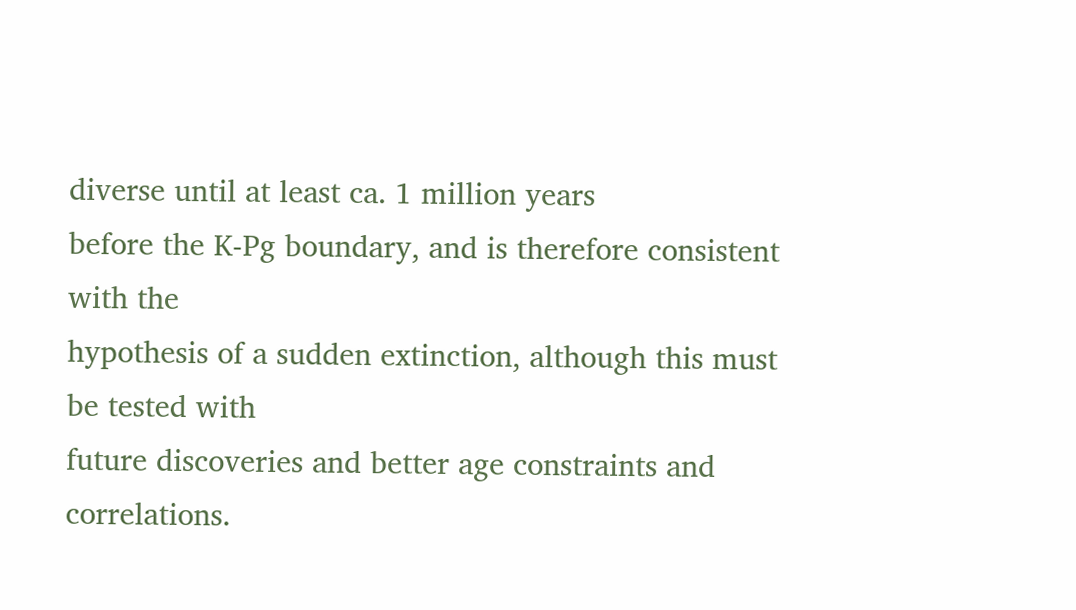diverse until at least ca. 1 million years
before the K-Pg boundary, and is therefore consistent with the
hypothesis of a sudden extinction, although this must be tested with
future discoveries and better age constraints and correlations.